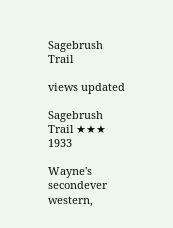Sagebrush Trail

views updated

Sagebrush Trail ★★★ 1933

Wayne's secondever western,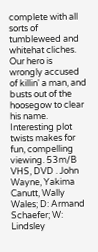complete with all sorts of tumbleweed and whitehat cliches. Our hero is wrongly accused of killin' a man, and busts out of the hoosegow to clear his name. Interesting plot twists makes for fun, compelling viewing. 53m/B VHS, DVD . John Wayne, Yakima Canutt, Wally Wales; D: Armand Schaefer; W: Lindsley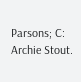Parsons; C: Archie Stout.